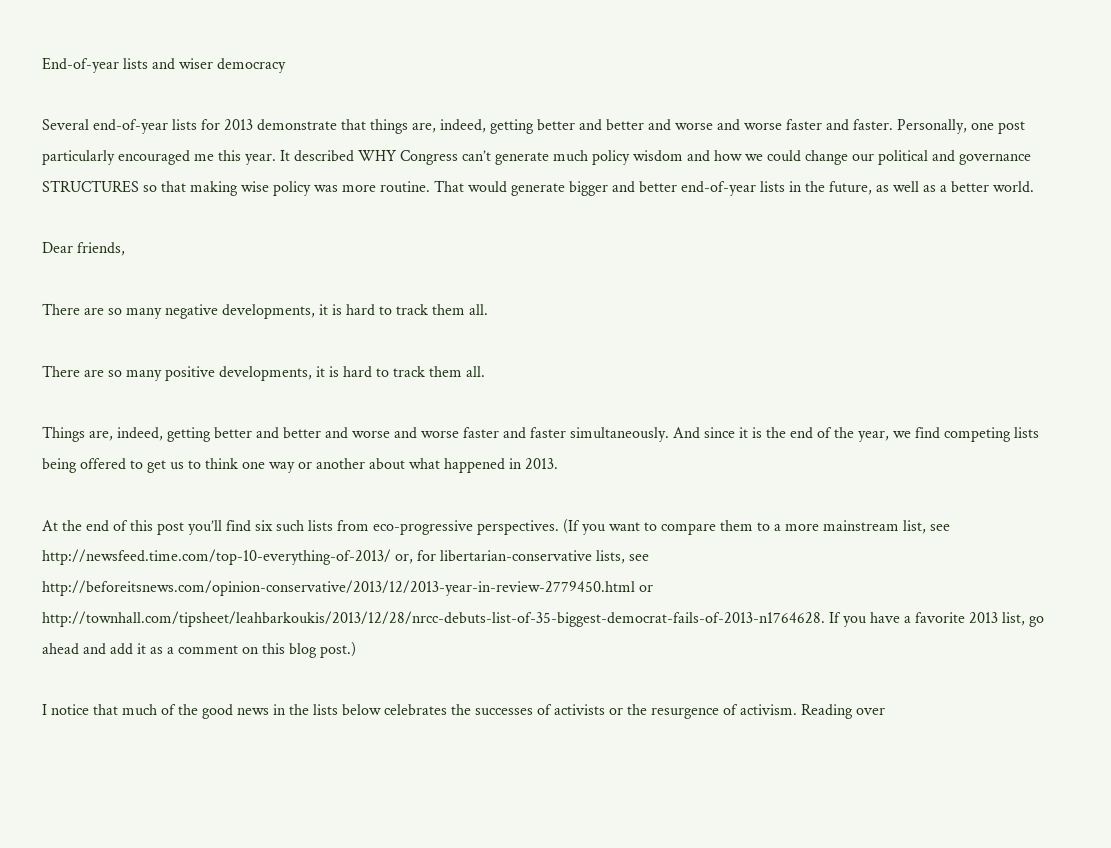End-of-year lists and wiser democracy

Several end-of-year lists for 2013 demonstrate that things are, indeed, getting better and better and worse and worse faster and faster. Personally, one post particularly encouraged me this year. It described WHY Congress can’t generate much policy wisdom and how we could change our political and governance STRUCTURES so that making wise policy was more routine. That would generate bigger and better end-of-year lists in the future, as well as a better world.

Dear friends,

There are so many negative developments, it is hard to track them all.

There are so many positive developments, it is hard to track them all.

Things are, indeed, getting better and better and worse and worse faster and faster simultaneously. And since it is the end of the year, we find competing lists being offered to get us to think one way or another about what happened in 2013.

At the end of this post you’ll find six such lists from eco-progressive perspectives. (If you want to compare them to a more mainstream list, see http://newsfeed.time.com/top-10-everything-of-2013/ or, for libertarian-conservative lists, see
http://beforeitsnews.com/opinion-conservative/2013/12/2013-year-in-review-2779450.html or http://townhall.com/tipsheet/leahbarkoukis/2013/12/28/nrcc-debuts-list-of-35-biggest-democrat-fails-of-2013-n1764628. If you have a favorite 2013 list, go ahead and add it as a comment on this blog post.)

I notice that much of the good news in the lists below celebrates the successes of activists or the resurgence of activism. Reading over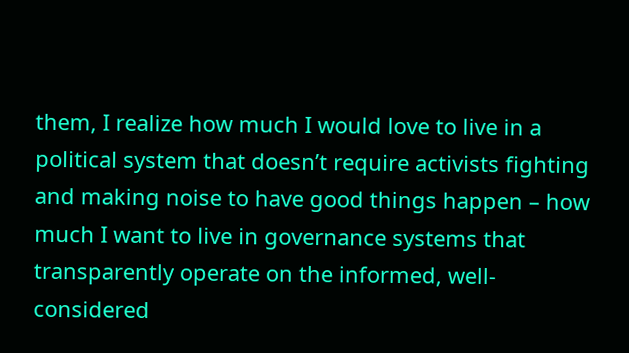them, I realize how much I would love to live in a political system that doesn’t require activists fighting and making noise to have good things happen – how much I want to live in governance systems that transparently operate on the informed, well-considered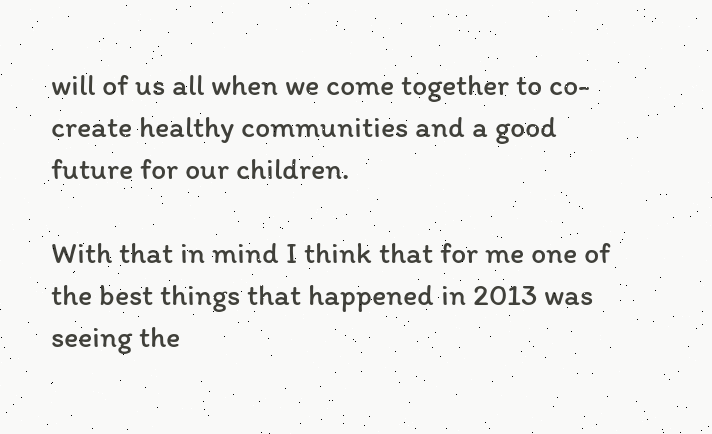will of us all when we come together to co-create healthy communities and a good future for our children.

With that in mind I think that for me one of the best things that happened in 2013 was seeing the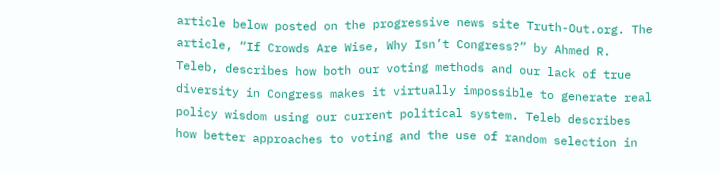article below posted on the progressive news site Truth-Out.org. The article, “If Crowds Are Wise, Why Isn’t Congress?” by Ahmed R. Teleb, describes how both our voting methods and our lack of true diversity in Congress makes it virtually impossible to generate real policy wisdom using our current political system. Teleb describes how better approaches to voting and the use of random selection in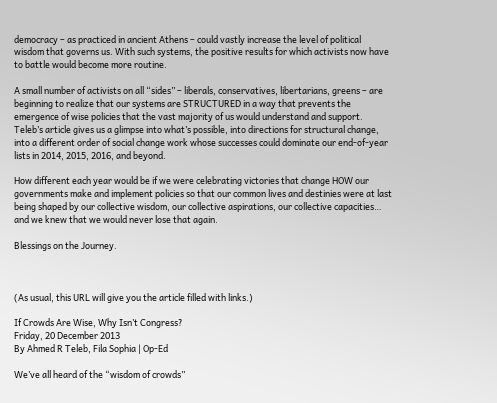democracy – as practiced in ancient Athens – could vastly increase the level of political wisdom that governs us. With such systems, the positive results for which activists now have to battle would become more routine.

A small number of activists on all “sides” – liberals, conservatives, libertarians, greens – are beginning to realize that our systems are STRUCTURED in a way that prevents the emergence of wise policies that the vast majority of us would understand and support. Teleb’s article gives us a glimpse into what’s possible, into directions for structural change, into a different order of social change work whose successes could dominate our end-of-year lists in 2014, 2015, 2016, and beyond.

How different each year would be if we were celebrating victories that change HOW our governments make and implement policies so that our common lives and destinies were at last being shaped by our collective wisdom, our collective aspirations, our collective capacities… and we knew that we would never lose that again.

Blessings on the Journey.



(As usual, this URL will give you the article filled with links.)

If Crowds Are Wise, Why Isn’t Congress?
Friday, 20 December 2013
By Ahmed R Teleb, Fila Sophia | Op-Ed

We’ve all heard of the “wisdom of crowds”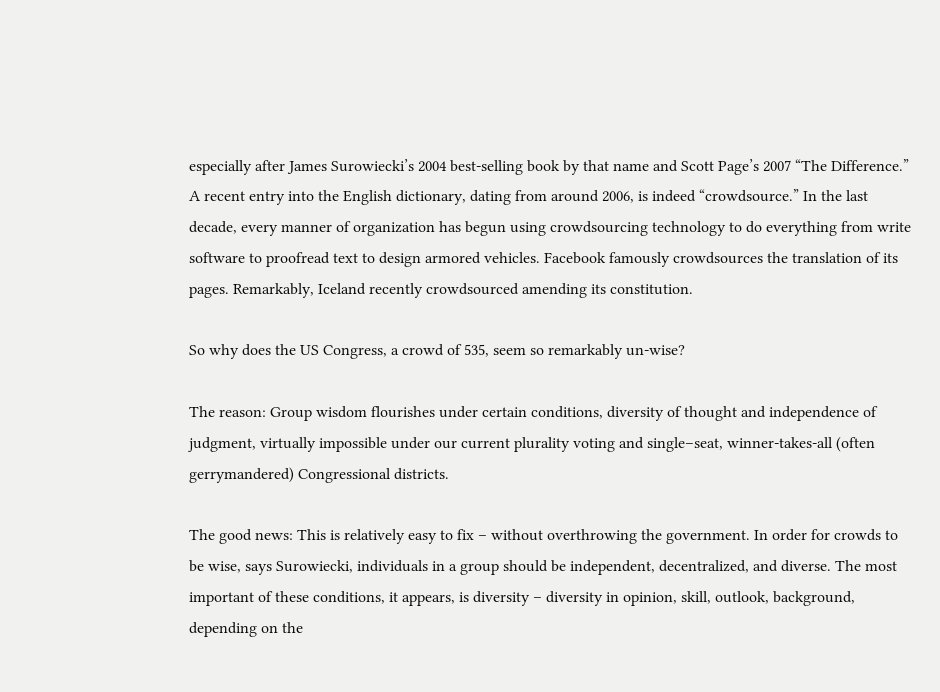especially after James Surowiecki’s 2004 best-selling book by that name and Scott Page’s 2007 “The Difference.” A recent entry into the English dictionary, dating from around 2006, is indeed “crowdsource.” In the last decade, every manner of organization has begun using crowdsourcing technology to do everything from write software to proofread text to design armored vehicles. Facebook famously crowdsources the translation of its pages. Remarkably, Iceland recently crowdsourced amending its constitution.

So why does the US Congress, a crowd of 535, seem so remarkably un-wise?

The reason: Group wisdom flourishes under certain conditions, diversity of thought and independence of judgment, virtually impossible under our current plurality voting and single–seat, winner-takes-all (often gerrymandered) Congressional districts.

The good news: This is relatively easy to fix – without overthrowing the government. In order for crowds to be wise, says Surowiecki, individuals in a group should be independent, decentralized, and diverse. The most important of these conditions, it appears, is diversity – diversity in opinion, skill, outlook, background, depending on the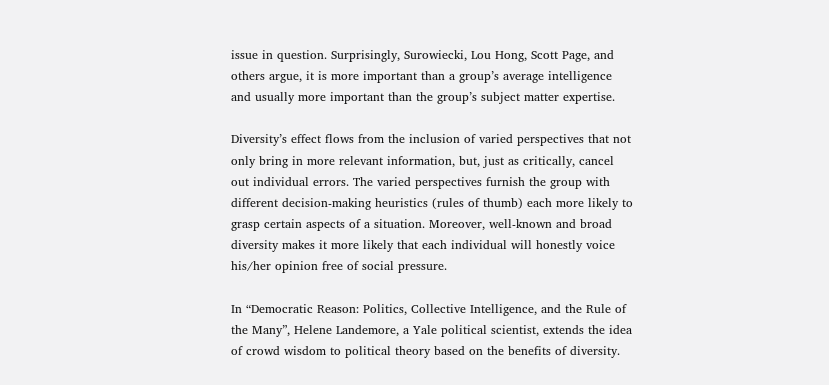issue in question. Surprisingly, Surowiecki, Lou Hong, Scott Page, and others argue, it is more important than a group’s average intelligence and usually more important than the group’s subject matter expertise.

Diversity’s effect flows from the inclusion of varied perspectives that not only bring in more relevant information, but, just as critically, cancel out individual errors. The varied perspectives furnish the group with different decision-making heuristics (rules of thumb) each more likely to grasp certain aspects of a situation. Moreover, well-known and broad diversity makes it more likely that each individual will honestly voice his/her opinion free of social pressure.

In “Democratic Reason: Politics, Collective Intelligence, and the Rule of the Many”, Helene Landemore, a Yale political scientist, extends the idea of crowd wisdom to political theory based on the benefits of diversity.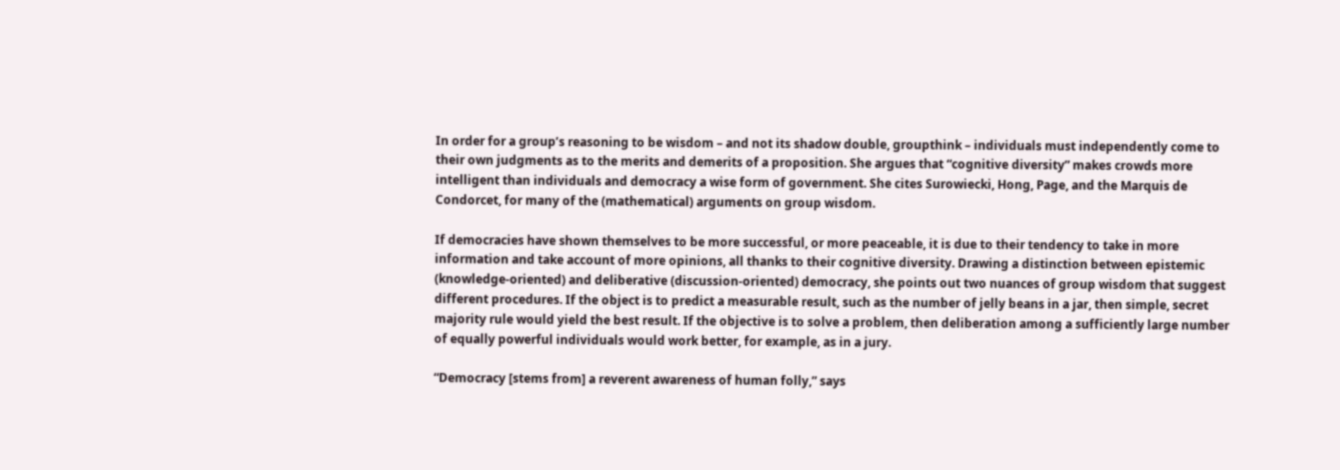In order for a group’s reasoning to be wisdom – and not its shadow double, groupthink – individuals must independently come to their own judgments as to the merits and demerits of a proposition. She argues that “cognitive diversity” makes crowds more intelligent than individuals and democracy a wise form of government. She cites Surowiecki, Hong, Page, and the Marquis de Condorcet, for many of the (mathematical) arguments on group wisdom.

If democracies have shown themselves to be more successful, or more peaceable, it is due to their tendency to take in more information and take account of more opinions, all thanks to their cognitive diversity. Drawing a distinction between epistemic (knowledge-oriented) and deliberative (discussion-oriented) democracy, she points out two nuances of group wisdom that suggest different procedures. If the object is to predict a measurable result, such as the number of jelly beans in a jar, then simple, secret majority rule would yield the best result. If the objective is to solve a problem, then deliberation among a sufficiently large number of equally powerful individuals would work better, for example, as in a jury.

“Democracy [stems from] a reverent awareness of human folly,” says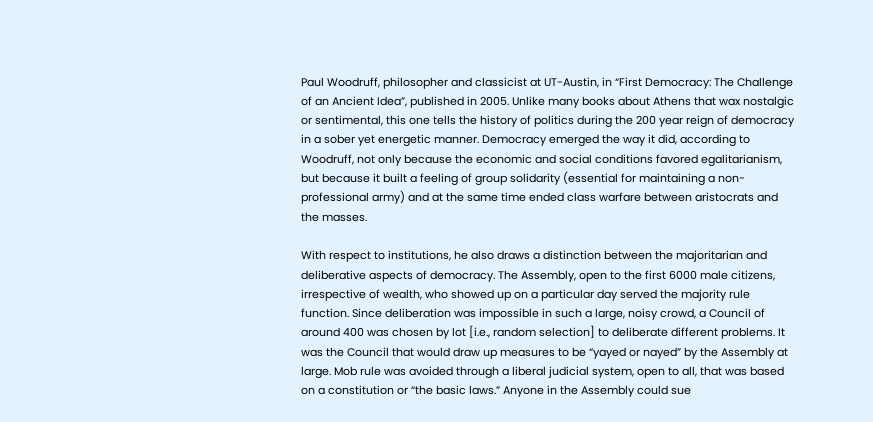Paul Woodruff, philosopher and classicist at UT-Austin, in “First Democracy: The Challenge of an Ancient Idea”, published in 2005. Unlike many books about Athens that wax nostalgic or sentimental, this one tells the history of politics during the 200 year reign of democracy in a sober yet energetic manner. Democracy emerged the way it did, according to Woodruff, not only because the economic and social conditions favored egalitarianism, but because it built a feeling of group solidarity (essential for maintaining a non-professional army) and at the same time ended class warfare between aristocrats and the masses.

With respect to institutions, he also draws a distinction between the majoritarian and deliberative aspects of democracy. The Assembly, open to the first 6000 male citizens, irrespective of wealth, who showed up on a particular day served the majority rule function. Since deliberation was impossible in such a large, noisy crowd, a Council of around 400 was chosen by lot [i.e., random selection] to deliberate different problems. It was the Council that would draw up measures to be “yayed or nayed” by the Assembly at large. Mob rule was avoided through a liberal judicial system, open to all, that was based on a constitution or “the basic laws.” Anyone in the Assembly could sue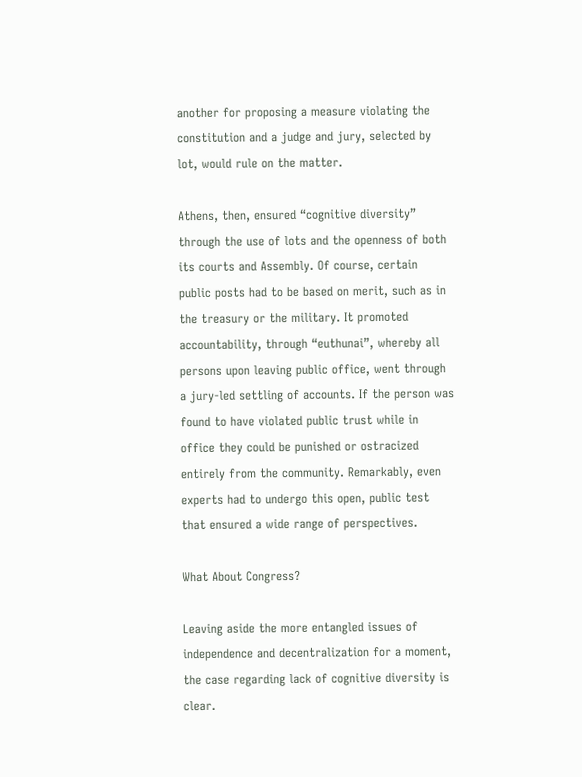another for proposing a measure violating the constitution and a judge and jury, selected by lot, would rule on the matter.

Athens, then, ensured “cognitive diversity” through the use of lots and the openness of both its courts and Assembly. Of course, certain public posts had to be based on merit, such as in the treasury or the military. It promoted accountability, through “euthunai”, whereby all persons upon leaving public office, went through a jury-led settling of accounts. If the person was found to have violated public trust while in office they could be punished or ostracized entirely from the community. Remarkably, even experts had to undergo this open, public test that ensured a wide range of perspectives.

What About Congress?

Leaving aside the more entangled issues of independence and decentralization for a moment, the case regarding lack of cognitive diversity is clear.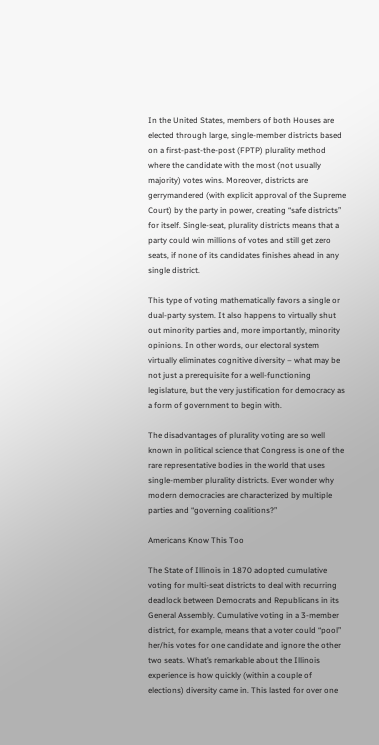In the United States, members of both Houses are elected through large, single-member districts based on a first-past-the-post (FPTP) plurality method where the candidate with the most (not usually majority) votes wins. Moreover, districts are gerrymandered (with explicit approval of the Supreme Court) by the party in power, creating “safe districts” for itself. Single-seat, plurality districts means that a party could win millions of votes and still get zero seats, if none of its candidates finishes ahead in any single district.

This type of voting mathematically favors a single or dual-party system. It also happens to virtually shut out minority parties and, more importantly, minority opinions. In other words, our electoral system virtually eliminates cognitive diversity – what may be not just a prerequisite for a well-functioning legislature, but the very justification for democracy as a form of government to begin with.

The disadvantages of plurality voting are so well known in political science that Congress is one of the rare representative bodies in the world that uses single-member plurality districts. Ever wonder why modern democracies are characterized by multiple parties and “governing coalitions?”

Americans Know This Too

The State of Illinois in 1870 adopted cumulative voting for multi-seat districts to deal with recurring deadlock between Democrats and Republicans in its General Assembly. Cumulative voting in a 3-member district, for example, means that a voter could “pool” her/his votes for one candidate and ignore the other two seats. What’s remarkable about the Illinois experience is how quickly (within a couple of elections) diversity came in. This lasted for over one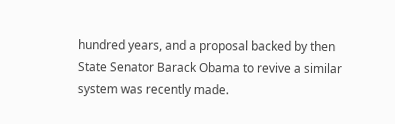hundred years, and a proposal backed by then State Senator Barack Obama to revive a similar system was recently made.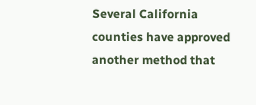Several California counties have approved another method that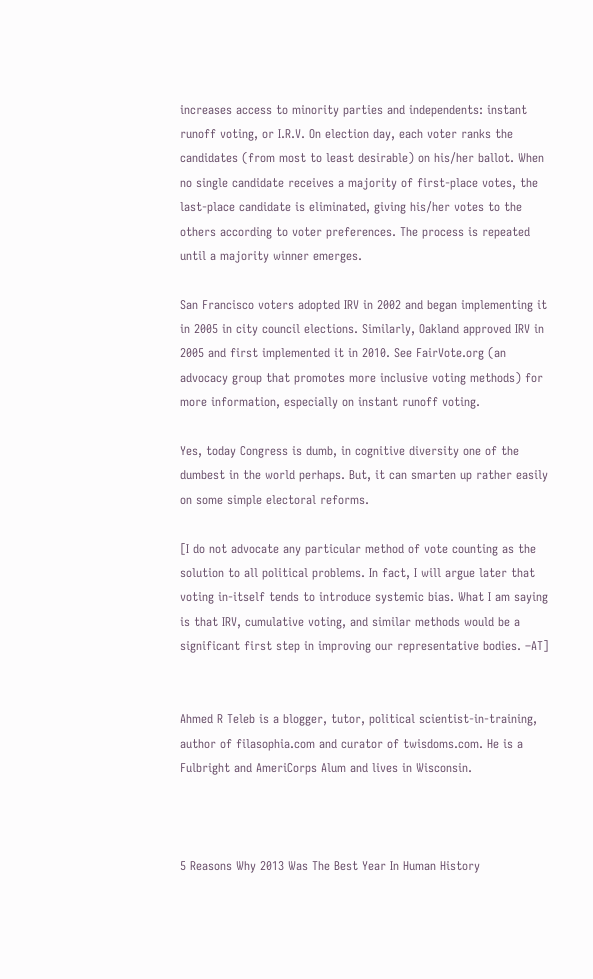increases access to minority parties and independents: instant runoff voting, or I.R.V. On election day, each voter ranks the candidates (from most to least desirable) on his/her ballot. When no single candidate receives a majority of first-place votes, the last-place candidate is eliminated, giving his/her votes to the others according to voter preferences. The process is repeated until a majority winner emerges.

San Francisco voters adopted IRV in 2002 and began implementing it in 2005 in city council elections. Similarly, Oakland approved IRV in 2005 and first implemented it in 2010. See FairVote.org (an advocacy group that promotes more inclusive voting methods) for more information, especially on instant runoff voting.

Yes, today Congress is dumb, in cognitive diversity one of the dumbest in the world perhaps. But, it can smarten up rather easily on some simple electoral reforms.

[I do not advocate any particular method of vote counting as the solution to all political problems. In fact, I will argue later that voting in-itself tends to introduce systemic bias. What I am saying is that IRV, cumulative voting, and similar methods would be a significant first step in improving our representative bodies. –AT]


Ahmed R Teleb is a blogger, tutor, political scientist-in-training, author of filasophia.com and curator of twisdoms.com. He is a Fulbright and AmeriCorps Alum and lives in Wisconsin.



5 Reasons Why 2013 Was The Best Year In Human History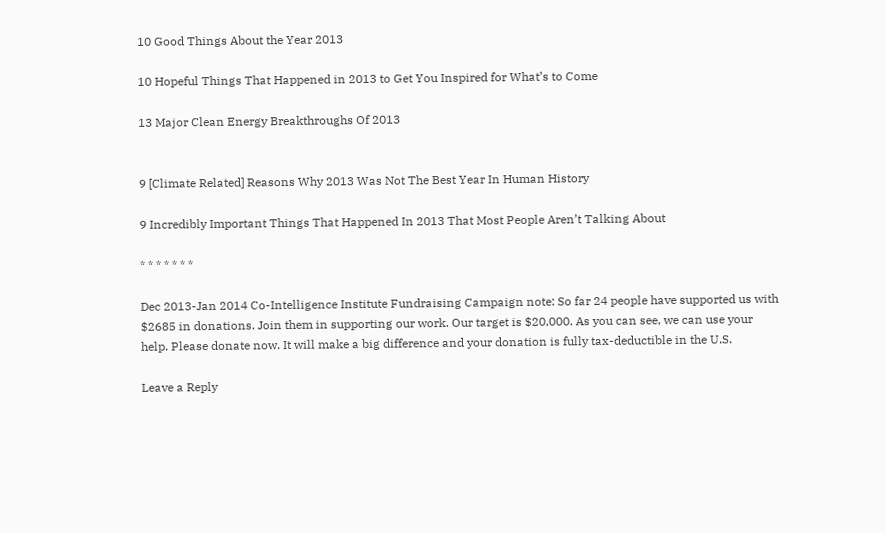10 Good Things About the Year 2013

10 Hopeful Things That Happened in 2013 to Get You Inspired for What’s to Come

13 Major Clean Energy Breakthroughs Of 2013


9 [Climate Related] Reasons Why 2013 Was Not The Best Year In Human History

9 Incredibly Important Things That Happened In 2013 That Most People Aren’t Talking About

* * * * * * *

Dec 2013-Jan 2014 Co-Intelligence Institute Fundraising Campaign note: So far 24 people have supported us with $2685 in donations. Join them in supporting our work. Our target is $20,000. As you can see, we can use your help. Please donate now. It will make a big difference and your donation is fully tax-deductible in the U.S.

Leave a Reply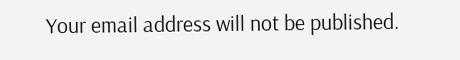Your email address will not be published.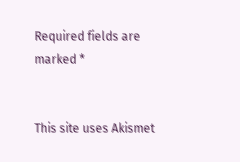Required fields are marked *


This site uses Akismet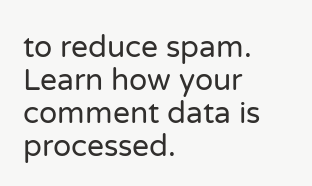to reduce spam. Learn how your comment data is processed.